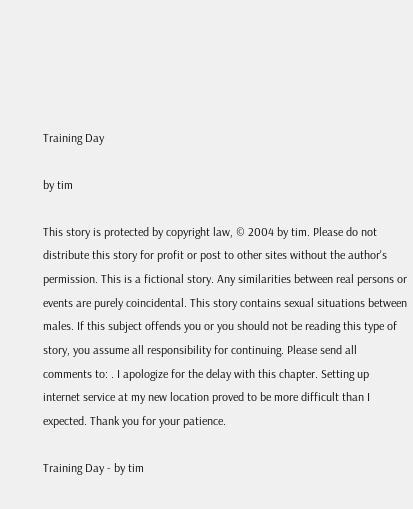Training Day

by tim

This story is protected by copyright law, © 2004 by tim. Please do not distribute this story for profit or post to other sites without the author's permission. This is a fictional story. Any similarities between real persons or events are purely coincidental. This story contains sexual situations between males. If this subject offends you or you should not be reading this type of story, you assume all responsibility for continuing. Please send all comments to: . I apologize for the delay with this chapter. Setting up internet service at my new location proved to be more difficult than I expected. Thank you for your patience.

Training Day - by tim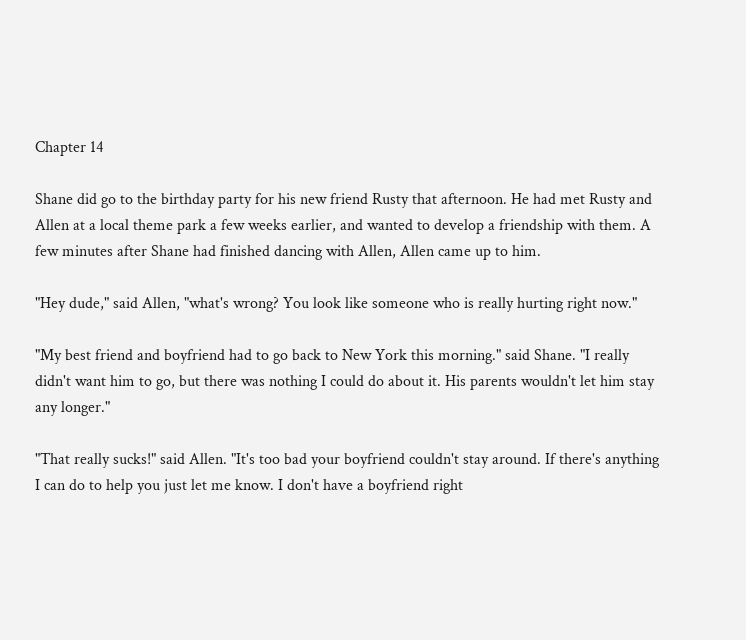Chapter 14

Shane did go to the birthday party for his new friend Rusty that afternoon. He had met Rusty and Allen at a local theme park a few weeks earlier, and wanted to develop a friendship with them. A few minutes after Shane had finished dancing with Allen, Allen came up to him.

"Hey dude," said Allen, "what's wrong? You look like someone who is really hurting right now."

"My best friend and boyfriend had to go back to New York this morning." said Shane. "I really didn't want him to go, but there was nothing I could do about it. His parents wouldn't let him stay any longer."

"That really sucks!" said Allen. "It's too bad your boyfriend couldn't stay around. If there's anything I can do to help you just let me know. I don't have a boyfriend right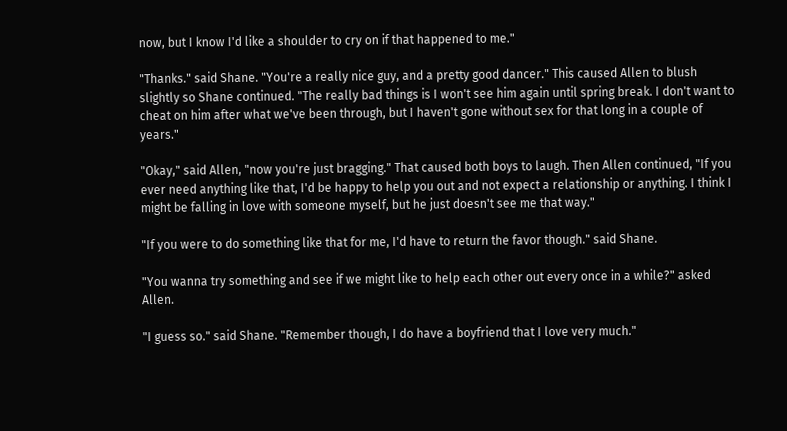now, but I know I'd like a shoulder to cry on if that happened to me."

"Thanks." said Shane. "You're a really nice guy, and a pretty good dancer." This caused Allen to blush slightly so Shane continued. "The really bad things is I won't see him again until spring break. I don't want to cheat on him after what we've been through, but I haven't gone without sex for that long in a couple of years."

"Okay," said Allen, "now you're just bragging." That caused both boys to laugh. Then Allen continued, "If you ever need anything like that, I'd be happy to help you out and not expect a relationship or anything. I think I might be falling in love with someone myself, but he just doesn't see me that way."

"If you were to do something like that for me, I'd have to return the favor though." said Shane.

"You wanna try something and see if we might like to help each other out every once in a while?" asked Allen.

"I guess so." said Shane. "Remember though, I do have a boyfriend that I love very much."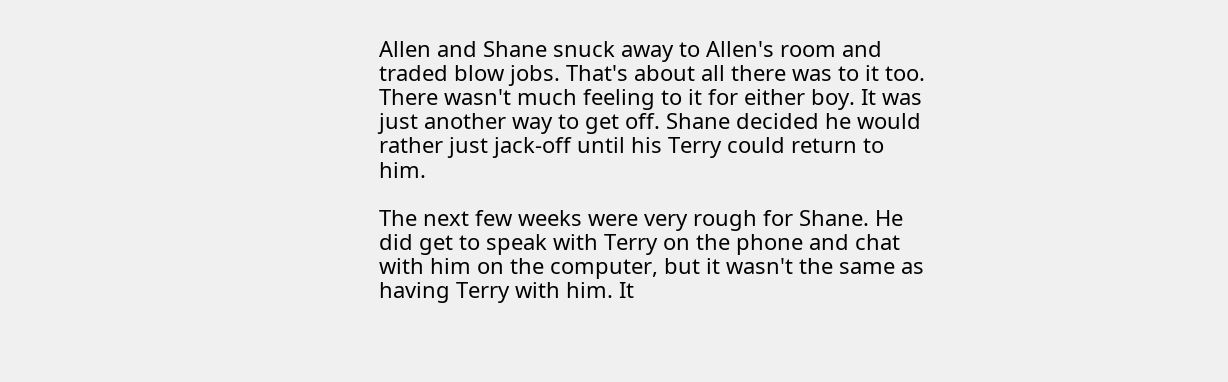Allen and Shane snuck away to Allen's room and traded blow jobs. That's about all there was to it too. There wasn't much feeling to it for either boy. It was just another way to get off. Shane decided he would rather just jack-off until his Terry could return to him.

The next few weeks were very rough for Shane. He did get to speak with Terry on the phone and chat with him on the computer, but it wasn't the same as having Terry with him. It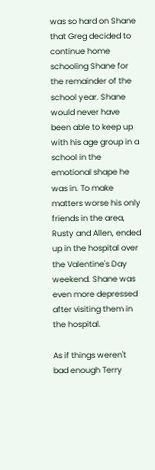was so hard on Shane that Greg decided to continue home schooling Shane for the remainder of the school year. Shane would never have been able to keep up with his age group in a school in the emotional shape he was in. To make matters worse his only friends in the area, Rusty and Allen, ended up in the hospital over the Valentine's Day weekend. Shane was even more depressed after visiting them in the hospital.

As if things weren't bad enough Terry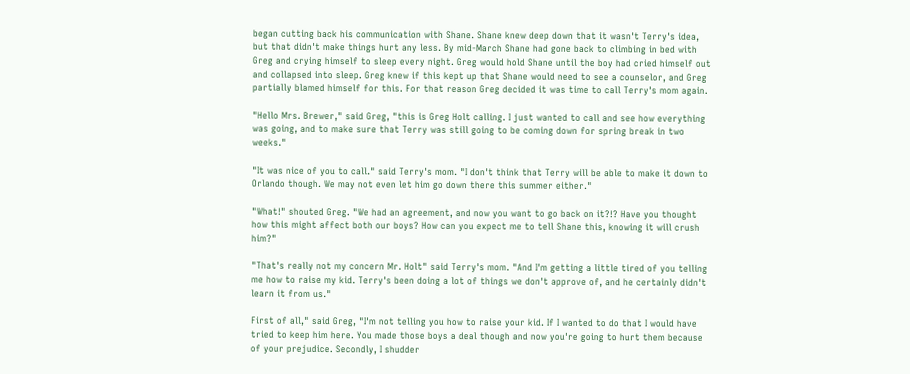began cutting back his communication with Shane. Shane knew deep down that it wasn't Terry's idea, but that didn't make things hurt any less. By mid-March Shane had gone back to climbing in bed with Greg and crying himself to sleep every night. Greg would hold Shane until the boy had cried himself out and collapsed into sleep. Greg knew if this kept up that Shane would need to see a counselor, and Greg partially blamed himself for this. For that reason Greg decided it was time to call Terry's mom again.

"Hello Mrs. Brewer," said Greg, "this is Greg Holt calling. I just wanted to call and see how everything was going, and to make sure that Terry was still going to be coming down for spring break in two weeks."

"It was nice of you to call." said Terry's mom. "I don't think that Terry will be able to make it down to Orlando though. We may not even let him go down there this summer either."

"What!" shouted Greg. "We had an agreement, and now you want to go back on it?!? Have you thought how this might affect both our boys? How can you expect me to tell Shane this, knowing it will crush him?"

"That's really not my concern Mr. Holt" said Terry's mom. "And I'm getting a little tired of you telling me how to raise my kid. Terry's been doing a lot of things we don't approve of, and he certainly didn't learn it from us."

First of all," said Greg, "I'm not telling you how to raise your kid. If I wanted to do that I would have tried to keep him here. You made those boys a deal though and now you're going to hurt them because of your prejudice. Secondly, I shudder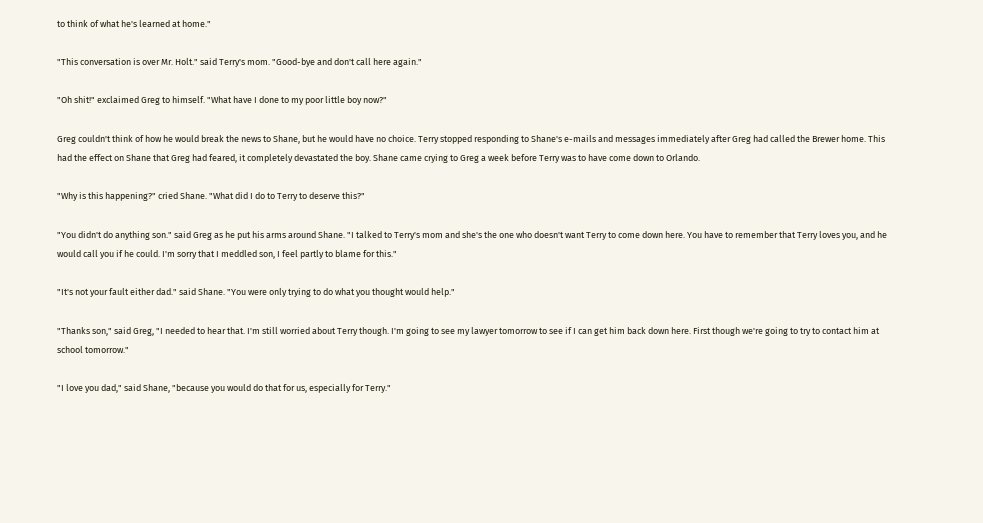to think of what he's learned at home."

"This conversation is over Mr. Holt." said Terry's mom. "Good-bye and don't call here again."

"Oh shit!" exclaimed Greg to himself. "What have I done to my poor little boy now?"

Greg couldn't think of how he would break the news to Shane, but he would have no choice. Terry stopped responding to Shane's e-mails and messages immediately after Greg had called the Brewer home. This had the effect on Shane that Greg had feared, it completely devastated the boy. Shane came crying to Greg a week before Terry was to have come down to Orlando.

"Why is this happening?" cried Shane. "What did I do to Terry to deserve this?"

"You didn't do anything son." said Greg as he put his arms around Shane. "I talked to Terry's mom and she's the one who doesn't want Terry to come down here. You have to remember that Terry loves you, and he would call you if he could. I'm sorry that I meddled son, I feel partly to blame for this."

"It's not your fault either dad." said Shane. "You were only trying to do what you thought would help."

"Thanks son," said Greg, "I needed to hear that. I'm still worried about Terry though. I'm going to see my lawyer tomorrow to see if I can get him back down here. First though we're going to try to contact him at school tomorrow."

"I love you dad," said Shane, "because you would do that for us, especially for Terry."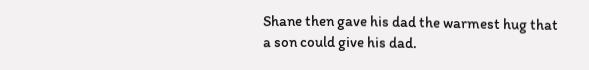Shane then gave his dad the warmest hug that a son could give his dad.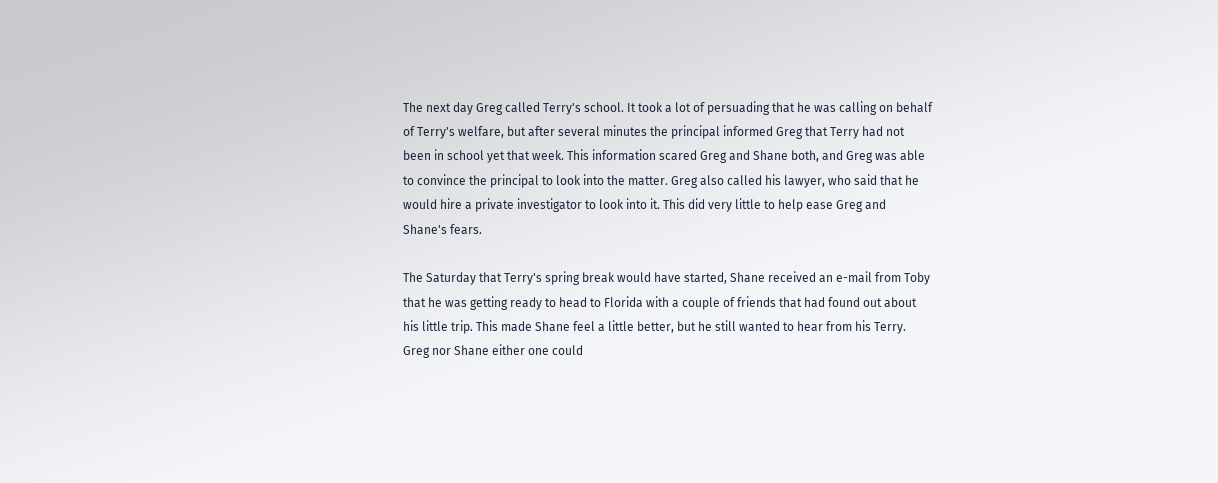The next day Greg called Terry's school. It took a lot of persuading that he was calling on behalf of Terry's welfare, but after several minutes the principal informed Greg that Terry had not been in school yet that week. This information scared Greg and Shane both, and Greg was able to convince the principal to look into the matter. Greg also called his lawyer, who said that he would hire a private investigator to look into it. This did very little to help ease Greg and Shane's fears.

The Saturday that Terry's spring break would have started, Shane received an e-mail from Toby that he was getting ready to head to Florida with a couple of friends that had found out about his little trip. This made Shane feel a little better, but he still wanted to hear from his Terry. Greg nor Shane either one could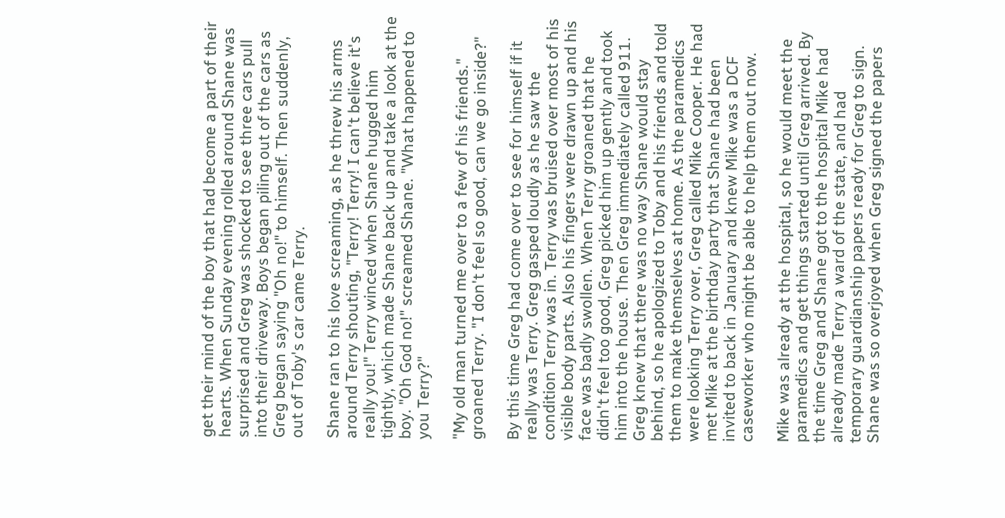get their mind of the boy that had become a part of their hearts. When Sunday evening rolled around Shane was surprised and Greg was shocked to see three cars pull into their driveway. Boys began piling out of the cars as Greg began saying "Oh no!" to himself. Then suddenly, out of Toby's car came Terry.

Shane ran to his love screaming, as he threw his arms around Terry shouting, "Terry! Terry! I can't believe it's really you!" Terry winced when Shane hugged him tightly, which made Shane back up and take a look at the boy. "Oh God no!" screamed Shane. "What happened to you Terry?"

"My old man turned me over to a few of his friends." groaned Terry. "I don't feel so good, can we go inside?"

By this time Greg had come over to see for himself if it really was Terry. Greg gasped loudly as he saw the condition Terry was in. Terry was bruised over most of his visible body parts. Also his fingers were drawn up and his face was badly swollen. When Terry groaned that he didn't feel too good, Greg picked him up gently and took him into the house. Then Greg immediately called 911. Greg knew that there was no way Shane would stay behind, so he apologized to Toby and his friends and told them to make themselves at home. As the paramedics were looking Terry over, Greg called Mike Cooper. He had met Mike at the birthday party that Shane had been invited to back in January and knew Mike was a DCF caseworker who might be able to help them out now.

Mike was already at the hospital, so he would meet the paramedics and get things started until Greg arrived. By the time Greg and Shane got to the hospital Mike had already made Terry a ward of the state, and had temporary guardianship papers ready for Greg to sign. Shane was so overjoyed when Greg signed the papers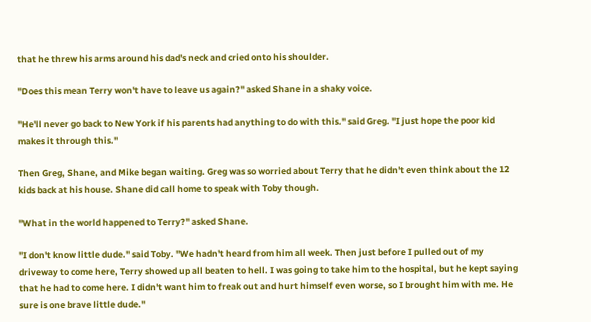that he threw his arms around his dad's neck and cried onto his shoulder.

"Does this mean Terry won't have to leave us again?" asked Shane in a shaky voice.

"He'll never go back to New York if his parents had anything to do with this." said Greg. "I just hope the poor kid makes it through this."

Then Greg, Shane, and Mike began waiting. Greg was so worried about Terry that he didn't even think about the 12 kids back at his house. Shane did call home to speak with Toby though.

"What in the world happened to Terry?" asked Shane.

"I don't know little dude." said Toby. "We hadn't heard from him all week. Then just before I pulled out of my driveway to come here, Terry showed up all beaten to hell. I was going to take him to the hospital, but he kept saying that he had to come here. I didn't want him to freak out and hurt himself even worse, so I brought him with me. He sure is one brave little dude."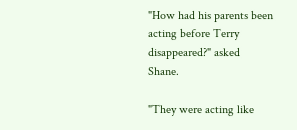"How had his parents been acting before Terry disappeared?" asked Shane.

"They were acting like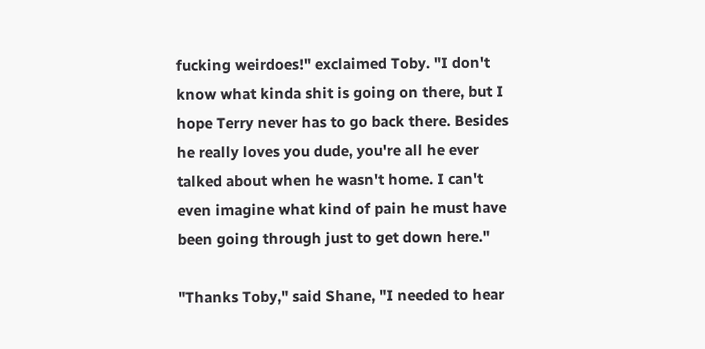fucking weirdoes!" exclaimed Toby. "I don't know what kinda shit is going on there, but I hope Terry never has to go back there. Besides he really loves you dude, you're all he ever talked about when he wasn't home. I can't even imagine what kind of pain he must have been going through just to get down here."

"Thanks Toby," said Shane, "I needed to hear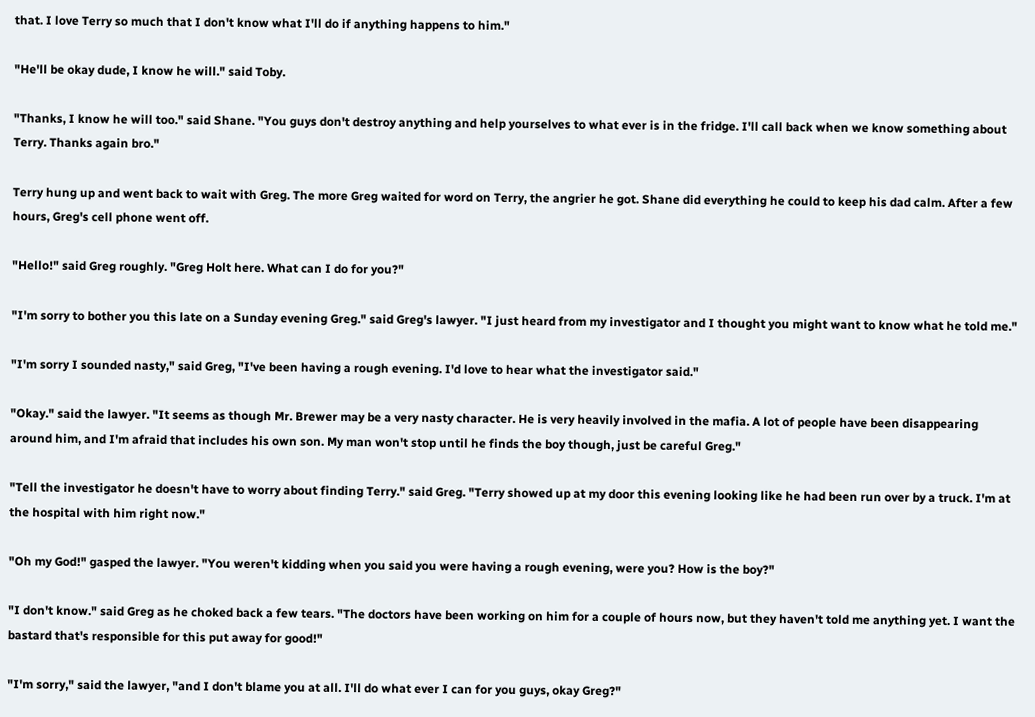that. I love Terry so much that I don't know what I'll do if anything happens to him."

"He'll be okay dude, I know he will." said Toby.

"Thanks, I know he will too." said Shane. "You guys don't destroy anything and help yourselves to what ever is in the fridge. I'll call back when we know something about Terry. Thanks again bro."

Terry hung up and went back to wait with Greg. The more Greg waited for word on Terry, the angrier he got. Shane did everything he could to keep his dad calm. After a few hours, Greg's cell phone went off.

"Hello!" said Greg roughly. "Greg Holt here. What can I do for you?"

"I'm sorry to bother you this late on a Sunday evening Greg." said Greg's lawyer. "I just heard from my investigator and I thought you might want to know what he told me."

"I'm sorry I sounded nasty," said Greg, "I've been having a rough evening. I'd love to hear what the investigator said."

"Okay." said the lawyer. "It seems as though Mr. Brewer may be a very nasty character. He is very heavily involved in the mafia. A lot of people have been disappearing around him, and I'm afraid that includes his own son. My man won't stop until he finds the boy though, just be careful Greg."

"Tell the investigator he doesn't have to worry about finding Terry." said Greg. "Terry showed up at my door this evening looking like he had been run over by a truck. I'm at the hospital with him right now."

"Oh my God!" gasped the lawyer. "You weren't kidding when you said you were having a rough evening, were you? How is the boy?"

"I don't know." said Greg as he choked back a few tears. "The doctors have been working on him for a couple of hours now, but they haven't told me anything yet. I want the bastard that's responsible for this put away for good!"

"I'm sorry," said the lawyer, "and I don't blame you at all. I'll do what ever I can for you guys, okay Greg?"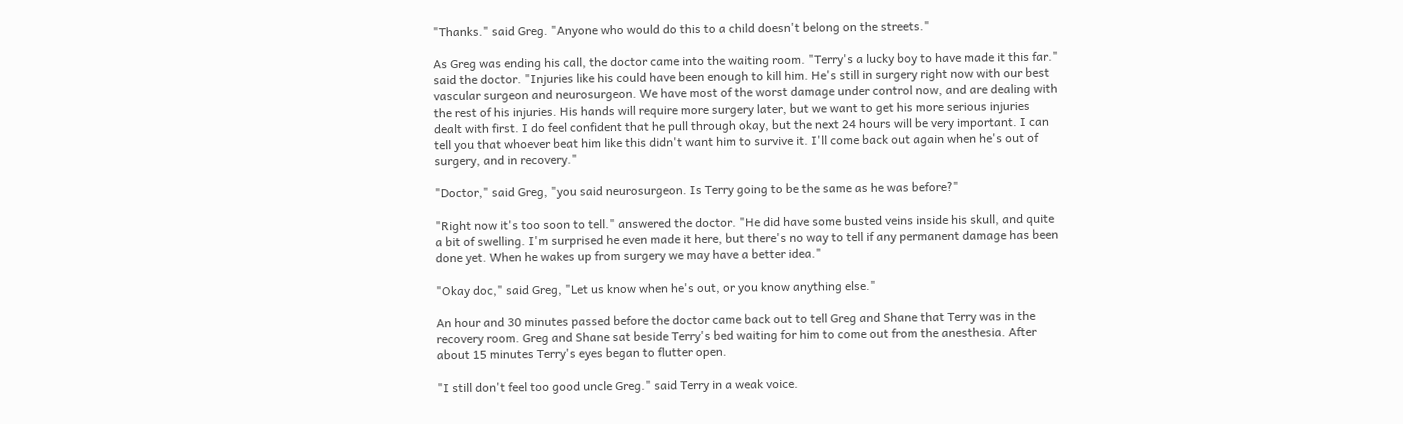"Thanks." said Greg. "Anyone who would do this to a child doesn't belong on the streets."

As Greg was ending his call, the doctor came into the waiting room. "Terry's a lucky boy to have made it this far." said the doctor. "Injuries like his could have been enough to kill him. He's still in surgery right now with our best vascular surgeon and neurosurgeon. We have most of the worst damage under control now, and are dealing with the rest of his injuries. His hands will require more surgery later, but we want to get his more serious injuries dealt with first. I do feel confident that he pull through okay, but the next 24 hours will be very important. I can tell you that whoever beat him like this didn't want him to survive it. I'll come back out again when he's out of surgery, and in recovery."

"Doctor," said Greg, "you said neurosurgeon. Is Terry going to be the same as he was before?"

"Right now it's too soon to tell." answered the doctor. "He did have some busted veins inside his skull, and quite a bit of swelling. I'm surprised he even made it here, but there's no way to tell if any permanent damage has been done yet. When he wakes up from surgery we may have a better idea."

"Okay doc," said Greg, "Let us know when he's out, or you know anything else."

An hour and 30 minutes passed before the doctor came back out to tell Greg and Shane that Terry was in the recovery room. Greg and Shane sat beside Terry's bed waiting for him to come out from the anesthesia. After about 15 minutes Terry's eyes began to flutter open.

"I still don't feel too good uncle Greg." said Terry in a weak voice.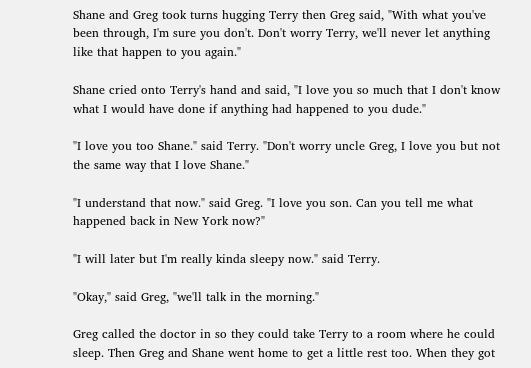Shane and Greg took turns hugging Terry then Greg said, "With what you've been through, I'm sure you don't. Don't worry Terry, we'll never let anything like that happen to you again."

Shane cried onto Terry's hand and said, "I love you so much that I don't know what I would have done if anything had happened to you dude."

"I love you too Shane." said Terry. "Don't worry uncle Greg, I love you but not the same way that I love Shane."

"I understand that now." said Greg. "I love you son. Can you tell me what happened back in New York now?"

"I will later but I'm really kinda sleepy now." said Terry.

"Okay," said Greg, "we'll talk in the morning."

Greg called the doctor in so they could take Terry to a room where he could sleep. Then Greg and Shane went home to get a little rest too. When they got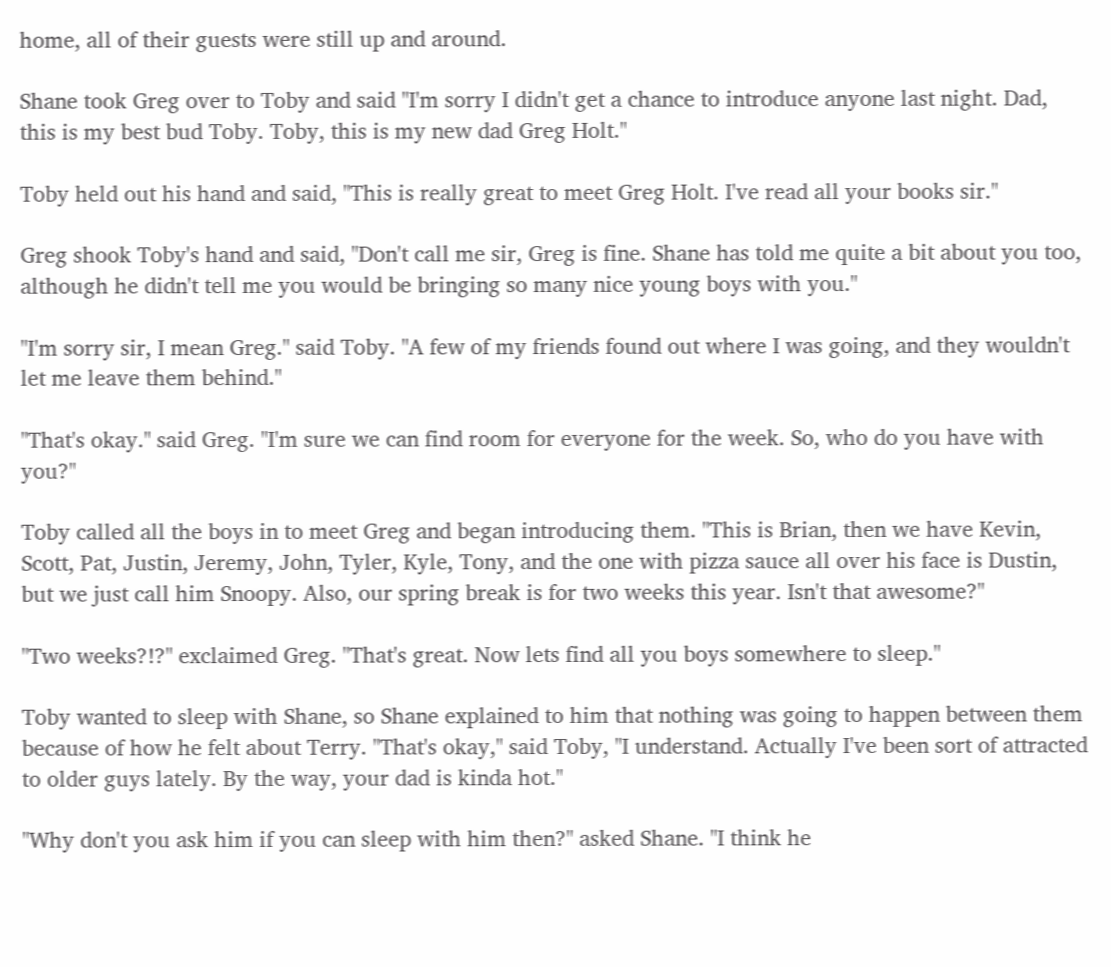home, all of their guests were still up and around.

Shane took Greg over to Toby and said "I'm sorry I didn't get a chance to introduce anyone last night. Dad, this is my best bud Toby. Toby, this is my new dad Greg Holt."

Toby held out his hand and said, "This is really great to meet Greg Holt. I've read all your books sir."

Greg shook Toby's hand and said, "Don't call me sir, Greg is fine. Shane has told me quite a bit about you too, although he didn't tell me you would be bringing so many nice young boys with you."

"I'm sorry sir, I mean Greg." said Toby. "A few of my friends found out where I was going, and they wouldn't let me leave them behind."

"That's okay." said Greg. "I'm sure we can find room for everyone for the week. So, who do you have with you?"

Toby called all the boys in to meet Greg and began introducing them. "This is Brian, then we have Kevin, Scott, Pat, Justin, Jeremy, John, Tyler, Kyle, Tony, and the one with pizza sauce all over his face is Dustin, but we just call him Snoopy. Also, our spring break is for two weeks this year. Isn't that awesome?"

"Two weeks?!?" exclaimed Greg. "That's great. Now lets find all you boys somewhere to sleep."

Toby wanted to sleep with Shane, so Shane explained to him that nothing was going to happen between them because of how he felt about Terry. "That's okay," said Toby, "I understand. Actually I've been sort of attracted to older guys lately. By the way, your dad is kinda hot."

"Why don't you ask him if you can sleep with him then?" asked Shane. "I think he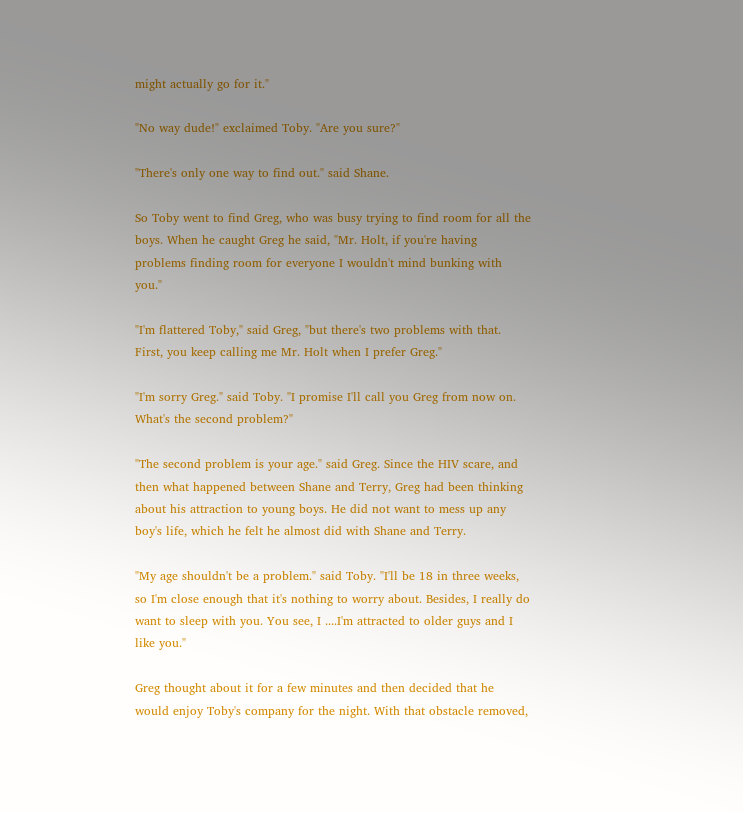might actually go for it."

"No way dude!" exclaimed Toby. "Are you sure?"

"There's only one way to find out." said Shane.

So Toby went to find Greg, who was busy trying to find room for all the boys. When he caught Greg he said, "Mr. Holt, if you're having problems finding room for everyone I wouldn't mind bunking with you."

"I'm flattered Toby," said Greg, "but there's two problems with that. First, you keep calling me Mr. Holt when I prefer Greg."

"I'm sorry Greg." said Toby. "I promise I'll call you Greg from now on. What's the second problem?"

"The second problem is your age." said Greg. Since the HIV scare, and then what happened between Shane and Terry, Greg had been thinking about his attraction to young boys. He did not want to mess up any boy's life, which he felt he almost did with Shane and Terry.

"My age shouldn't be a problem." said Toby. "I'll be 18 in three weeks, so I'm close enough that it's nothing to worry about. Besides, I really do want to sleep with you. You see, I ....I'm attracted to older guys and I like you."

Greg thought about it for a few minutes and then decided that he would enjoy Toby's company for the night. With that obstacle removed,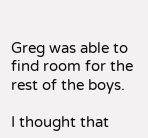Greg was able to find room for the rest of the boys.

I thought that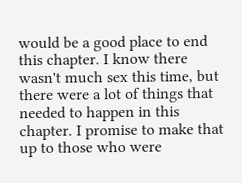would be a good place to end this chapter. I know there wasn't much sex this time, but there were a lot of things that needed to happen in this chapter. I promise to make that up to those who were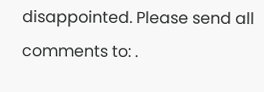disappointed. Please send all comments to: .